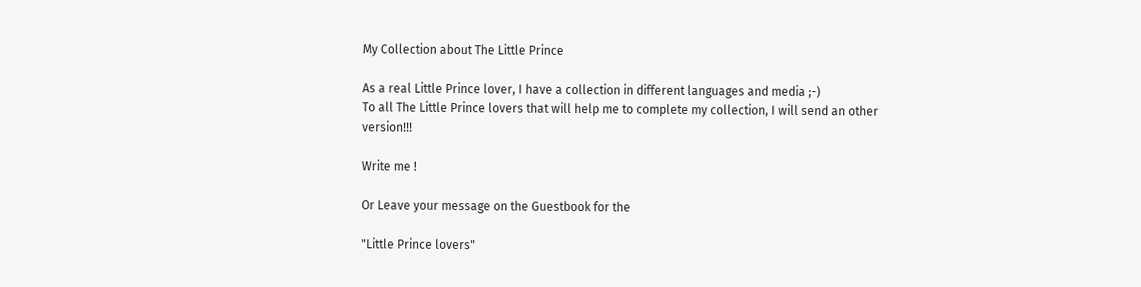My Collection about The Little Prince

As a real Little Prince lover, I have a collection in different languages and media ;-)
To all The Little Prince lovers that will help me to complete my collection, I will send an other version!!!

Write me !

Or Leave your message on the Guestbook for the

"Little Prince lovers"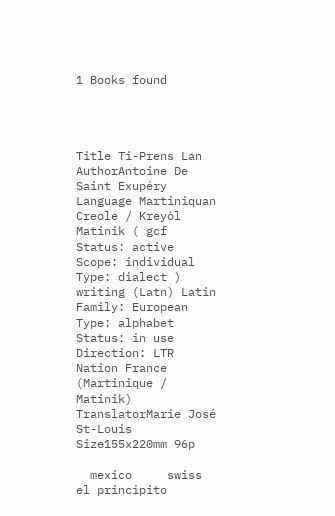1 Books found




Title Ti-Prens Lan
AuthorAntoine De Saint Exupéry
Language Martiniquan Creole / Kreyòl Matinik ( gcf Status: active Scope: individual Type: dialect )
writing (Latn) Latin Family: European Type: alphabet Status: in use Direction: LTR
Nation France (Martinique / Matinik)
TranslatorMarie José St-Louis
Size155x220mm 96p

  mexico     swiss     el principito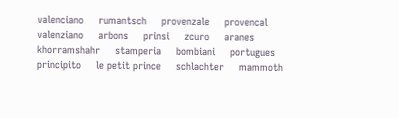valenciano     rumantsch     provenzale     provencal     valenziano     arbons     prinsi     zcuro     aranes     khorramshahr     stamperia     bombiani     portugues     principito     le petit prince     schlachter     mammoth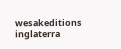wesakeditions     inglaterra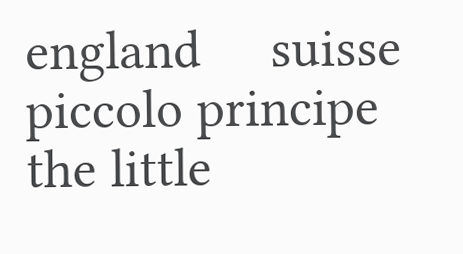england     suisse     piccolo principe     the little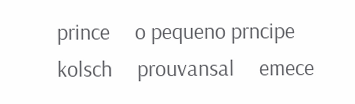prince     o pequeno prncipe     kolsch     prouvansal     emece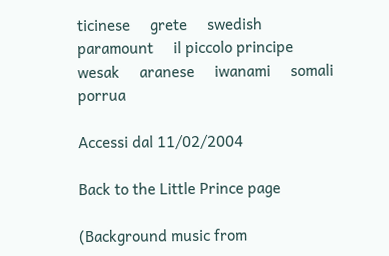ticinese     grete     swedish     paramount     il piccolo principe     wesak     aranese     iwanami     somali     porrua

Accessi dal 11/02/2004

Back to the Little Prince page

(Background music from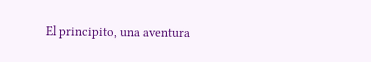El principito, una aventura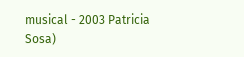musical - 2003 Patricia Sosa)